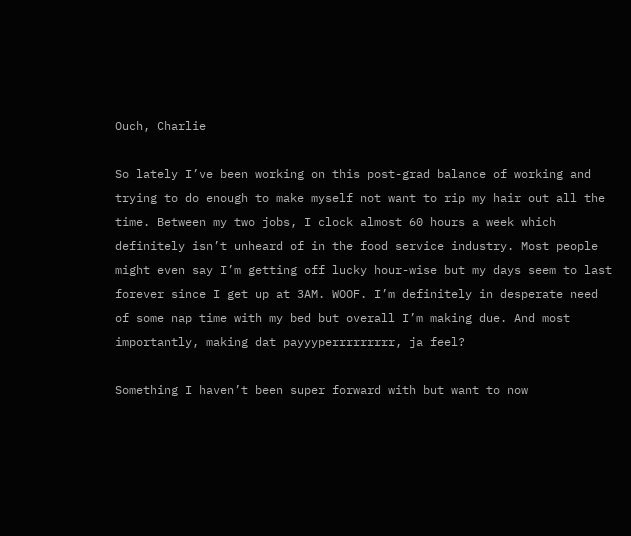Ouch, Charlie

So lately I’ve been working on this post-grad balance of working and trying to do enough to make myself not want to rip my hair out all the time. Between my two jobs, I clock almost 60 hours a week which definitely isn’t unheard of in the food service industry. Most people might even say I’m getting off lucky hour-wise but my days seem to last forever since I get up at 3AM. WOOF. I’m definitely in desperate need of some nap time with my bed but overall I’m making due. And most importantly, making dat payyyperrrrrrrrr, ja feel?

Something I haven’t been super forward with but want to now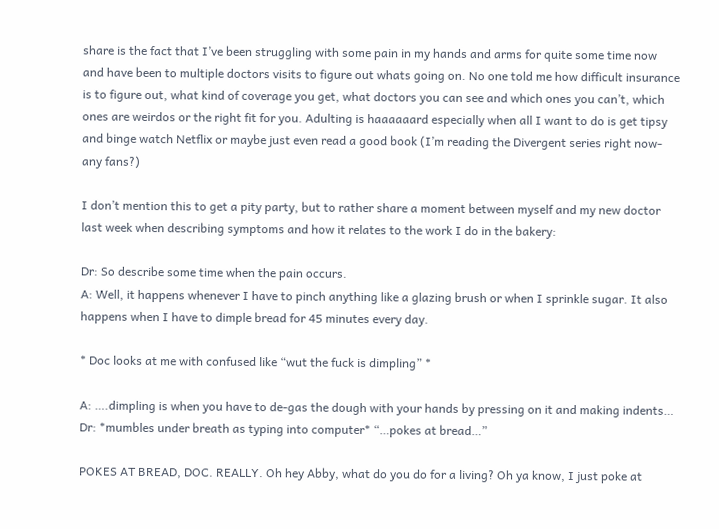share is the fact that I’ve been struggling with some pain in my hands and arms for quite some time now and have been to multiple doctors visits to figure out whats going on. No one told me how difficult insurance is to figure out, what kind of coverage you get, what doctors you can see and which ones you can’t, which ones are weirdos or the right fit for you. Adulting is haaaaaard especially when all I want to do is get tipsy and binge watch Netflix or maybe just even read a good book (I’m reading the Divergent series right now- any fans?)

I don’t mention this to get a pity party, but to rather share a moment between myself and my new doctor last week when describing symptoms and how it relates to the work I do in the bakery:

Dr: So describe some time when the pain occurs.
A: Well, it happens whenever I have to pinch anything like a glazing brush or when I sprinkle sugar. It also happens when I have to dimple bread for 45 minutes every day.

* Doc looks at me with confused like “wut the fuck is dimpling” *

A: ….dimpling is when you have to de-gas the dough with your hands by pressing on it and making indents…
Dr: *mumbles under breath as typing into computer* “…pokes at bread…”

POKES AT BREAD, DOC. REALLY. Oh hey Abby, what do you do for a living? Oh ya know, I just poke at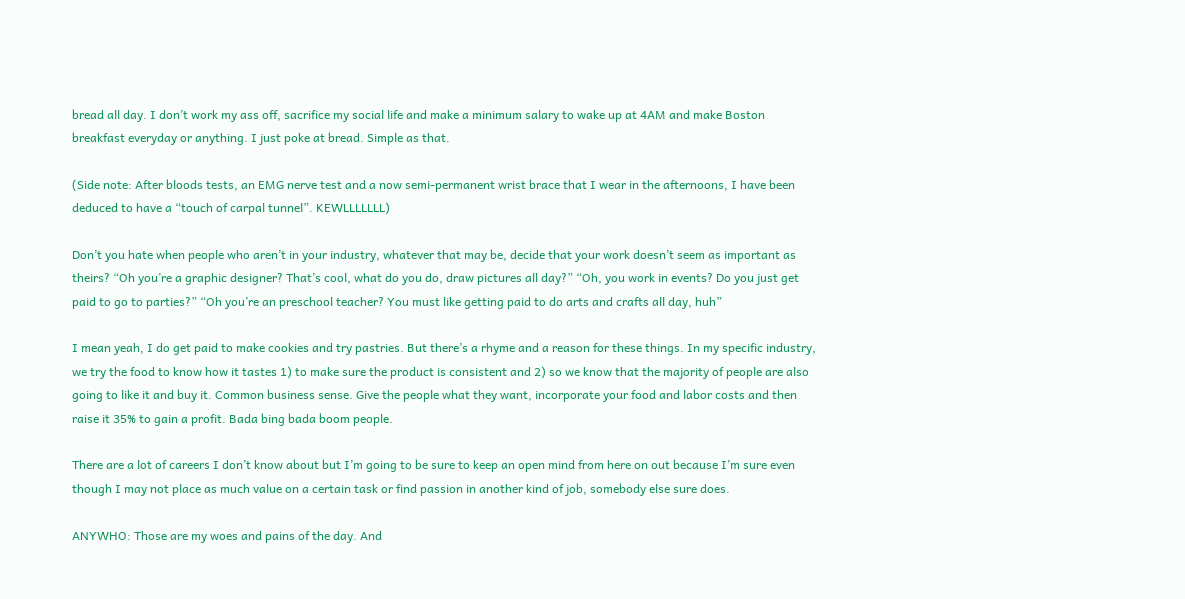bread all day. I don’t work my ass off, sacrifice my social life and make a minimum salary to wake up at 4AM and make Boston breakfast everyday or anything. I just poke at bread. Simple as that.

(Side note: After bloods tests, an EMG nerve test and a now semi-permanent wrist brace that I wear in the afternoons, I have been deduced to have a “touch of carpal tunnel”. KEWLLLLLLL)

Don’t you hate when people who aren’t in your industry, whatever that may be, decide that your work doesn’t seem as important as theirs? “Oh you’re a graphic designer? That’s cool, what do you do, draw pictures all day?” “Oh, you work in events? Do you just get paid to go to parties?” “Oh you’re an preschool teacher? You must like getting paid to do arts and crafts all day, huh”

I mean yeah, I do get paid to make cookies and try pastries. But there’s a rhyme and a reason for these things. In my specific industry, we try the food to know how it tastes 1) to make sure the product is consistent and 2) so we know that the majority of people are also going to like it and buy it. Common business sense. Give the people what they want, incorporate your food and labor costs and then raise it 35% to gain a profit. Bada bing bada boom people.

There are a lot of careers I don’t know about but I’m going to be sure to keep an open mind from here on out because I’m sure even though I may not place as much value on a certain task or find passion in another kind of job, somebody else sure does.

ANYWHO: Those are my woes and pains of the day. And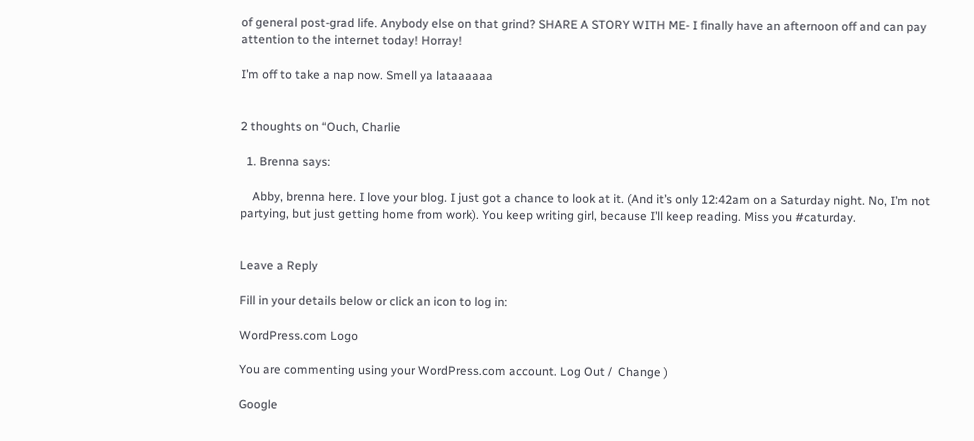of general post-grad life. Anybody else on that grind? SHARE A STORY WITH ME- I finally have an afternoon off and can pay attention to the internet today! Horray!

I’m off to take a nap now. Smell ya lataaaaaa


2 thoughts on “Ouch, Charlie

  1. Brenna says:

    Abby, brenna here. I love your blog. I just got a chance to look at it. (And it’s only 12:42am on a Saturday night. No, I’m not partying, but just getting home from work). You keep writing girl, because I’ll keep reading. Miss you #caturday.


Leave a Reply

Fill in your details below or click an icon to log in:

WordPress.com Logo

You are commenting using your WordPress.com account. Log Out /  Change )

Google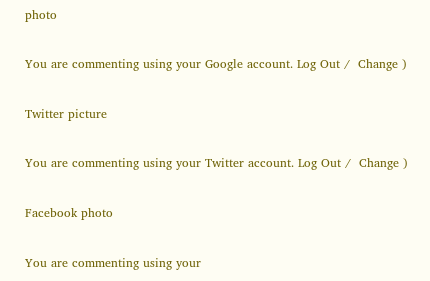photo

You are commenting using your Google account. Log Out /  Change )

Twitter picture

You are commenting using your Twitter account. Log Out /  Change )

Facebook photo

You are commenting using your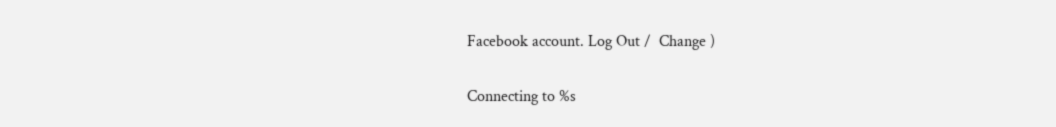Facebook account. Log Out /  Change )

Connecting to %s